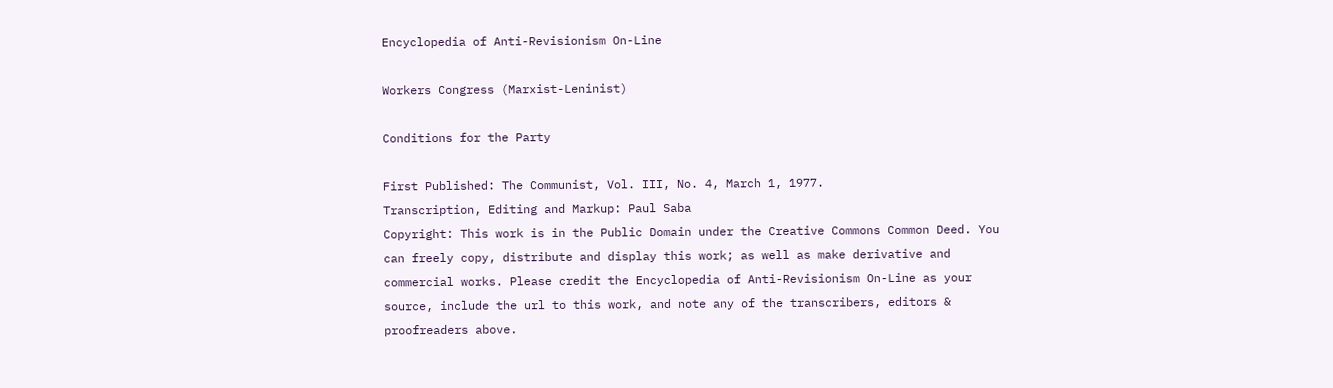Encyclopedia of Anti-Revisionism On-Line

Workers Congress (Marxist-Leninist)

Conditions for the Party

First Published: The Communist, Vol. III, No. 4, March 1, 1977.
Transcription, Editing and Markup: Paul Saba
Copyright: This work is in the Public Domain under the Creative Commons Common Deed. You can freely copy, distribute and display this work; as well as make derivative and commercial works. Please credit the Encyclopedia of Anti-Revisionism On-Line as your source, include the url to this work, and note any of the transcribers, editors & proofreaders above.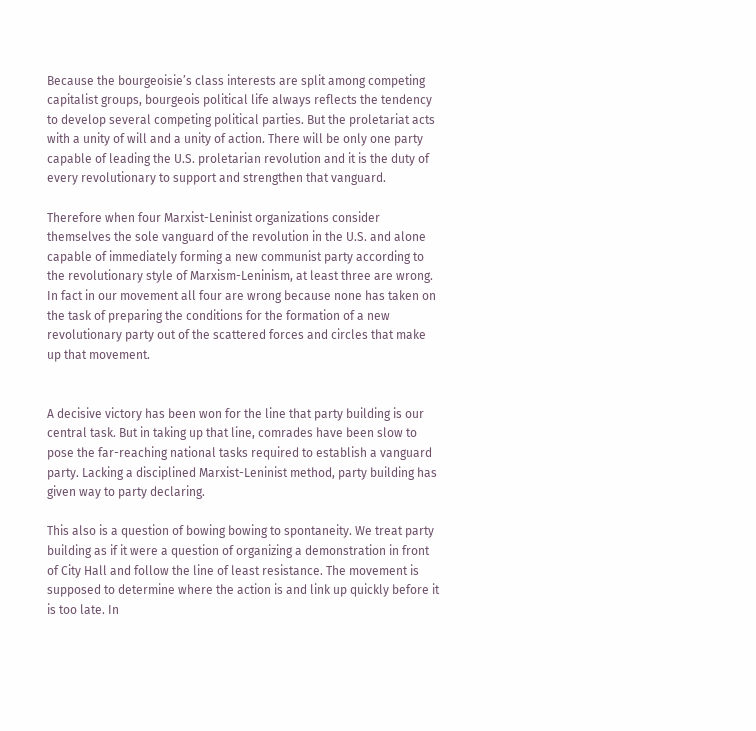Because the bourgeoisie’s class interests are split among competing capitalist groups, bourgeois political life always reflects the tendency to develop several competing political parties. But the proletariat acts with a unity of will and a unity of action. There will be only one party capable of leading the U.S. proletarian revolution and it is the duty of every revolutionary to support and strengthen that vanguard.

Therefore when four Marxist-Leninist organizations consider themselves the sole vanguard of the revolution in the U.S. and alone capable of immediately forming a new communist party according to the revolutionary style of Marxism-Leninism, at least three are wrong. In fact in our movement all four are wrong because none has taken on the task of preparing the conditions for the formation of a new revolutionary party out of the scattered forces and circles that make up that movement.


A decisive victory has been won for the line that party building is our central task. But in taking up that line, comrades have been slow to pose the far-reaching national tasks required to establish a vanguard party. Lacking a disciplined Marxist-Leninist method, party building has given way to party declaring.

This also is a question of bowing bowing to spontaneity. We treat party building as if it were a question of organizing a demonstration in front of City Hall and follow the line of least resistance. The movement is supposed to determine where the action is and link up quickly before it is too late. In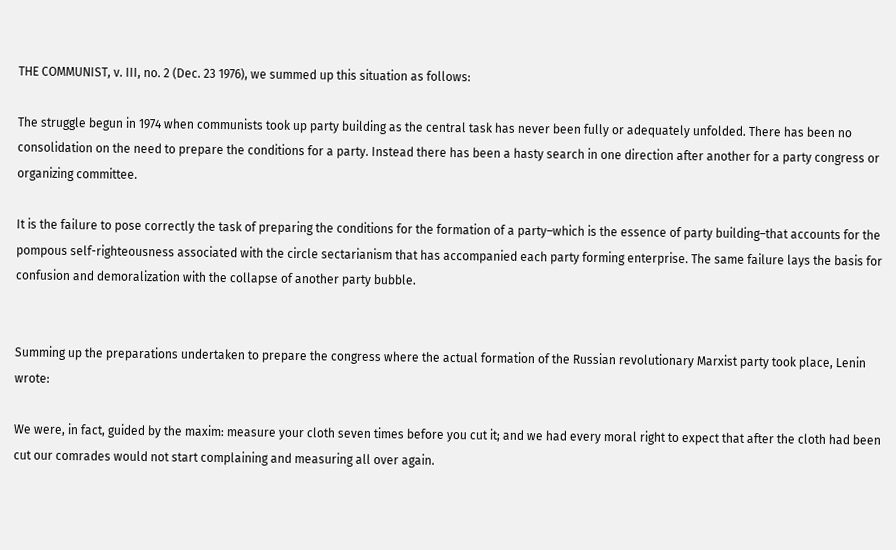THE COMMUNIST, v. III, no. 2 (Dec. 23 1976), we summed up this situation as follows:

The struggle begun in 1974 when communists took up party building as the central task has never been fully or adequately unfolded. There has been no consolidation on the need to prepare the conditions for a party. Instead there has been a hasty search in one direction after another for a party congress or organizing committee.

It is the failure to pose correctly the task of preparing the conditions for the formation of a party–which is the essence of party building–that accounts for the pompous self-righteousness associated with the circle sectarianism that has accompanied each party forming enterprise. The same failure lays the basis for confusion and demoralization with the collapse of another party bubble.


Summing up the preparations undertaken to prepare the congress where the actual formation of the Russian revolutionary Marxist party took place, Lenin wrote:

We were, in fact, guided by the maxim: measure your cloth seven times before you cut it; and we had every moral right to expect that after the cloth had been cut our comrades would not start complaining and measuring all over again.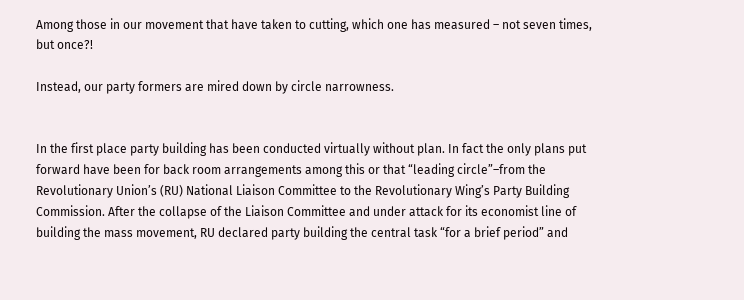Among those in our movement that have taken to cutting, which one has measured – not seven times, but once?!

Instead, our party formers are mired down by circle narrowness.


In the first place party building has been conducted virtually without plan. In fact the only plans put forward have been for back room arrangements among this or that “leading circle”–from the Revolutionary Union’s (RU) National Liaison Committee to the Revolutionary Wing’s Party Building Commission. After the collapse of the Liaison Committee and under attack for its economist line of building the mass movement, RU declared party building the central task “for a brief period” and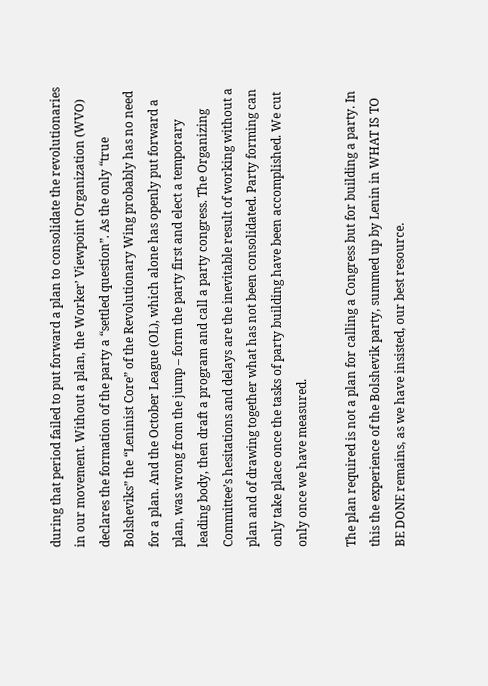during that period failed to put forward a plan to consolidate the revolutionaries in our movement. Without a plan, the Worker’ Viewpoint Organization (WVO) declares the formation of the party a “settled question”. As the only “true Bolsheviks” the “Leninist Core” of the Revolutionary Wing probably has no need for a plan. And the October League (OL), which alone has openly put forward a plan, was wrong from the jump – form the party first and elect a temporary leading body, then draft a program and call a party congress. The Organizing Committee’s hesitations and delays are the inevitable result of working without a plan and of drawing together what has not been consolidated. Party forming can only take place once the tasks of party building have been accomplished. We cut only once we have measured.

The plan required is not a plan for calling a Congress but for building a party. In this the experience of the Bolshevik party, summed up by Lenin in WHAT IS TO BE DONE remains, as we have insisted, our best resource.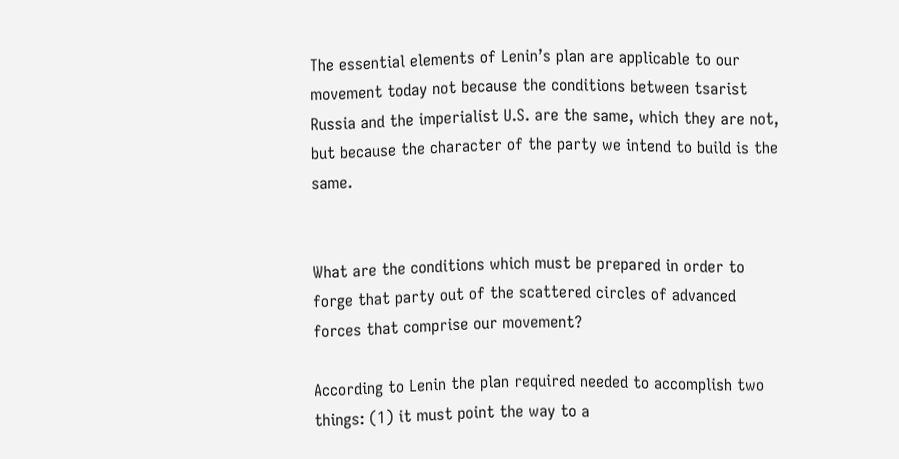The essential elements of Lenin’s plan are applicable to our movement today not because the conditions between tsarist Russia and the imperialist U.S. are the same, which they are not, but because the character of the party we intend to build is the same.


What are the conditions which must be prepared in order to forge that party out of the scattered circles of advanced forces that comprise our movement?

According to Lenin the plan required needed to accomplish two things: (1) it must point the way to a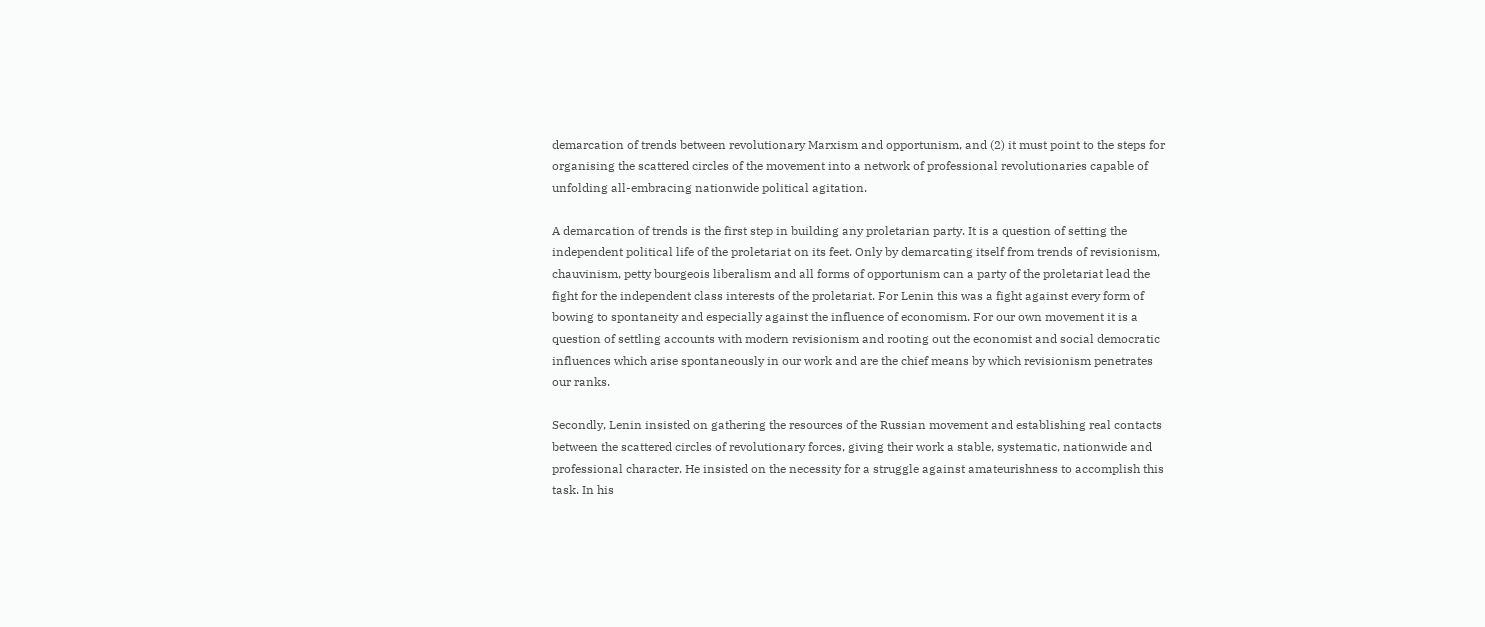demarcation of trends between revolutionary Marxism and opportunism, and (2) it must point to the steps for organising the scattered circles of the movement into a network of professional revolutionaries capable of unfolding all-embracing nationwide political agitation.

A demarcation of trends is the first step in building any proletarian party. It is a question of setting the independent political life of the proletariat on its feet. Only by demarcating itself from trends of revisionism, chauvinism, petty bourgeois liberalism and all forms of opportunism can a party of the proletariat lead the fight for the independent class interests of the proletariat. For Lenin this was a fight against every form of bowing to spontaneity and especially against the influence of economism. For our own movement it is a question of settling accounts with modern revisionism and rooting out the economist and social democratic influences which arise spontaneously in our work and are the chief means by which revisionism penetrates our ranks.

Secondly, Lenin insisted on gathering the resources of the Russian movement and establishing real contacts between the scattered circles of revolutionary forces, giving their work a stable, systematic, nationwide and professional character. He insisted on the necessity for a struggle against amateurishness to accomplish this task. In his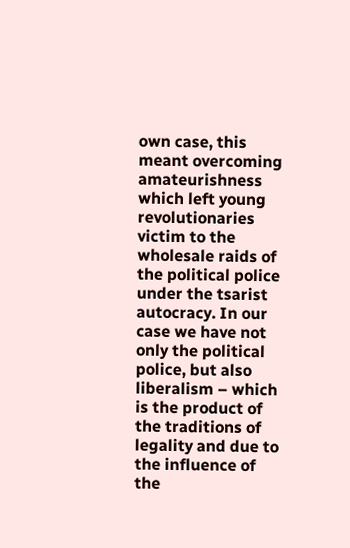own case, this meant overcoming amateurishness which left young revolutionaries victim to the wholesale raids of the political police under the tsarist autocracy. In our case we have not only the political police, but also liberalism – which is the product of the traditions of legality and due to the influence of the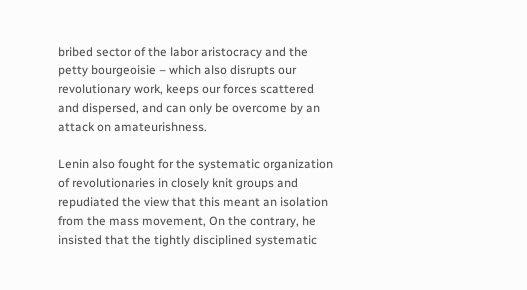bribed sector of the labor aristocracy and the petty bourgeoisie – which also disrupts our revolutionary work, keeps our forces scattered and dispersed, and can only be overcome by an attack on amateurishness.

Lenin also fought for the systematic organization of revolutionaries in closely knit groups and repudiated the view that this meant an isolation from the mass movement, On the contrary, he insisted that the tightly disciplined systematic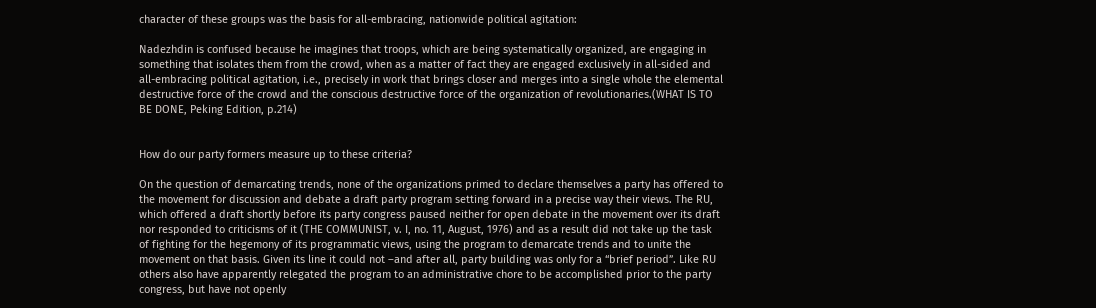character of these groups was the basis for all-embracing, nationwide political agitation:

Nadezhdin is confused because he imagines that troops, which are being systematically organized, are engaging in something that isolates them from the crowd, when as a matter of fact they are engaged exclusively in all-sided and all-embracing political agitation, i.e., precisely in work that brings closer and merges into a single whole the elemental destructive force of the crowd and the conscious destructive force of the organization of revolutionaries.(WHAT IS TO BE DONE, Peking Edition, p.214)


How do our party formers measure up to these criteria?

On the question of demarcating trends, none of the organizations primed to declare themselves a party has offered to the movement for discussion and debate a draft party program setting forward in a precise way their views. The RU, which offered a draft shortly before its party congress paused neither for open debate in the movement over its draft nor responded to criticisms of it (THE COMMUNIST, v. I, no. 11, August, 1976) and as a result did not take up the task of fighting for the hegemony of its programmatic views, using the program to demarcate trends and to unite the movement on that basis. Given its line it could not –and after all, party building was only for a “brief period”. Like RU others also have apparently relegated the program to an administrative chore to be accomplished prior to the party congress, but have not openly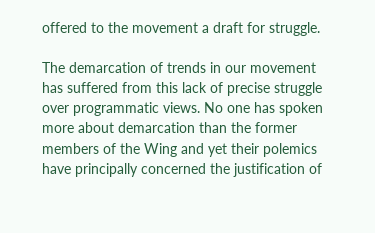offered to the movement a draft for struggle.

The demarcation of trends in our movement has suffered from this lack of precise struggle over programmatic views. No one has spoken more about demarcation than the former members of the Wing and yet their polemics have principally concerned the justification of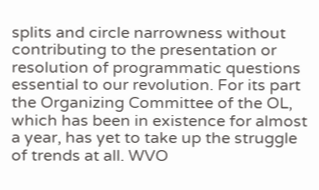splits and circle narrowness without contributing to the presentation or resolution of programmatic questions essential to our revolution. For its part the Organizing Committee of the OL, which has been in existence for almost a year, has yet to take up the struggle of trends at all. WVO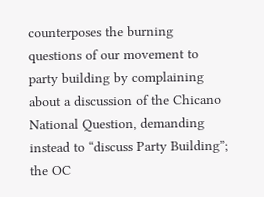counterposes the burning questions of our movement to party building by complaining about a discussion of the Chicano National Question, demanding instead to “discuss Party Building”; the OC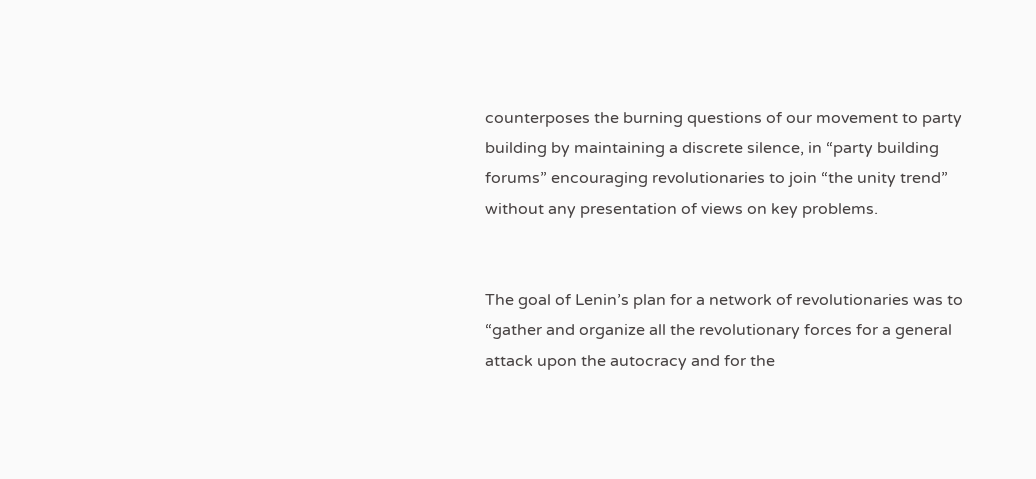counterposes the burning questions of our movement to party building by maintaining a discrete silence, in “party building forums” encouraging revolutionaries to join “the unity trend” without any presentation of views on key problems.


The goal of Lenin’s plan for a network of revolutionaries was to “gather and organize all the revolutionary forces for a general attack upon the autocracy and for the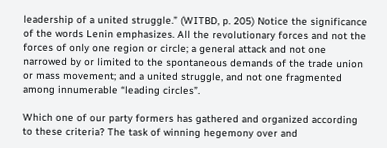leadership of a united struggle.” (WITBD, p. 205) Notice the significance of the words Lenin emphasizes. All the revolutionary forces and not the forces of only one region or circle; a general attack and not one narrowed by or limited to the spontaneous demands of the trade union or mass movement; and a united struggle, and not one fragmented among innumerable “leading circles”.

Which one of our party formers has gathered and organized according to these criteria? The task of winning hegemony over and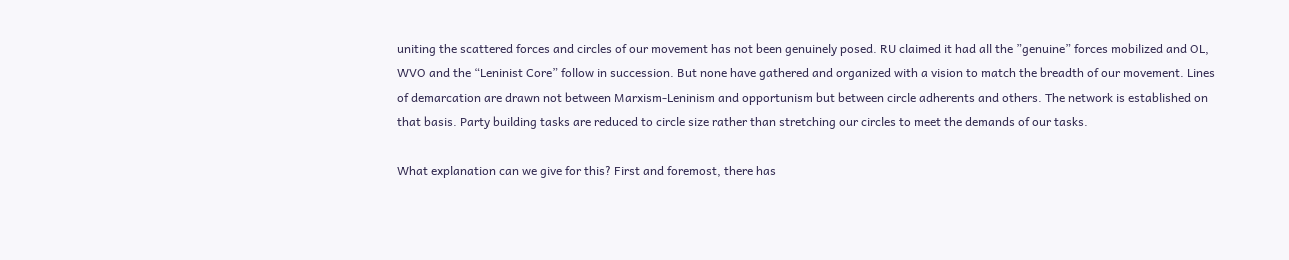uniting the scattered forces and circles of our movement has not been genuinely posed. RU claimed it had all the ”genuine” forces mobilized and OL, WVO and the “Leninist Core” follow in succession. But none have gathered and organized with a vision to match the breadth of our movement. Lines of demarcation are drawn not between Marxism-Leninism and opportunism but between circle adherents and others. The network is established on that basis. Party building tasks are reduced to circle size rather than stretching our circles to meet the demands of our tasks.

What explanation can we give for this? First and foremost, there has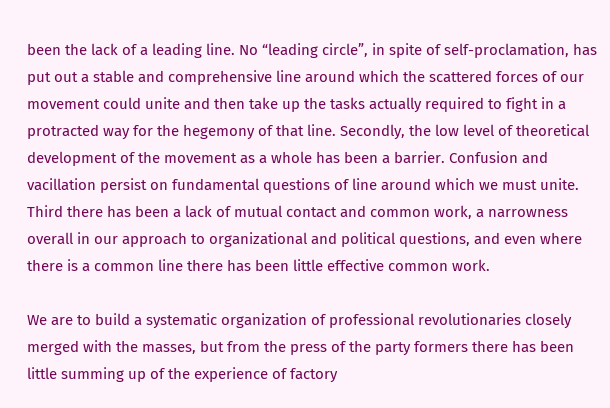been the lack of a leading line. No “leading circle”, in spite of self-proclamation, has put out a stable and comprehensive line around which the scattered forces of our movement could unite and then take up the tasks actually required to fight in a protracted way for the hegemony of that line. Secondly, the low level of theoretical development of the movement as a whole has been a barrier. Confusion and vacillation persist on fundamental questions of line around which we must unite. Third there has been a lack of mutual contact and common work, a narrowness overall in our approach to organizational and political questions, and even where there is a common line there has been little effective common work.

We are to build a systematic organization of professional revolutionaries closely merged with the masses, but from the press of the party formers there has been little summing up of the experience of factory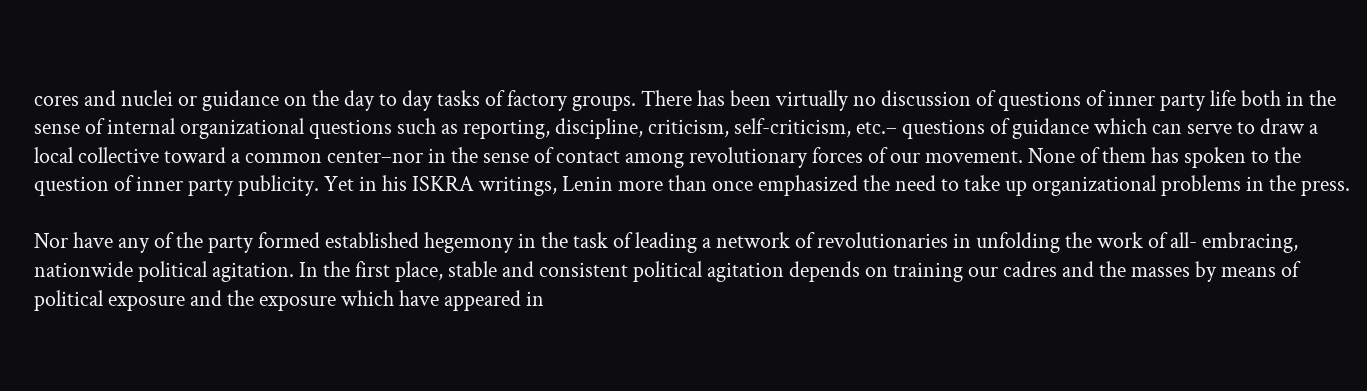cores and nuclei or guidance on the day to day tasks of factory groups. There has been virtually no discussion of questions of inner party life both in the sense of internal organizational questions such as reporting, discipline, criticism, self-criticism, etc.– questions of guidance which can serve to draw a local collective toward a common center–nor in the sense of contact among revolutionary forces of our movement. None of them has spoken to the question of inner party publicity. Yet in his ISKRA writings, Lenin more than once emphasized the need to take up organizational problems in the press.

Nor have any of the party formed established hegemony in the task of leading a network of revolutionaries in unfolding the work of all- embracing, nationwide political agitation. In the first place, stable and consistent political agitation depends on training our cadres and the masses by means of political exposure and the exposure which have appeared in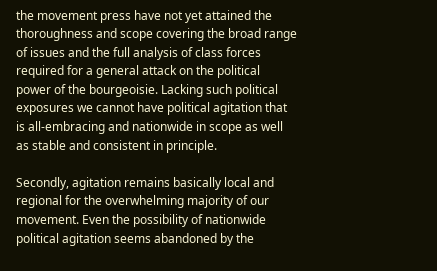the movement press have not yet attained the thoroughness and scope covering the broad range of issues and the full analysis of class forces required for a general attack on the political power of the bourgeoisie. Lacking such political exposures we cannot have political agitation that is all-embracing and nationwide in scope as well as stable and consistent in principle.

Secondly, agitation remains basically local and regional for the overwhelming majority of our movement. Even the possibility of nationwide political agitation seems abandoned by the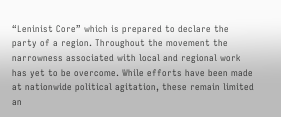“Leninist Core” which is prepared to declare the party of a region. Throughout the movement the narrowness associated with local and regional work has yet to be overcome. While efforts have been made at nationwide political agitation, these remain limited an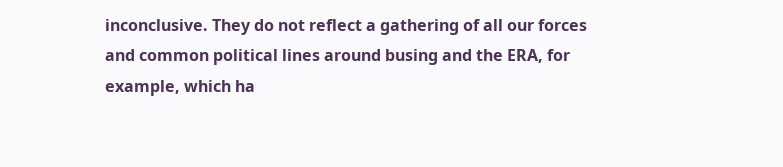inconclusive. They do not reflect a gathering of all our forces and common political lines around busing and the ERA, for example, which ha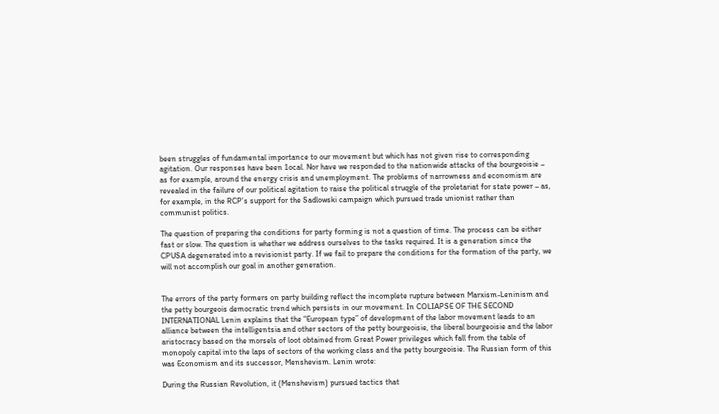been struggles of fundamental importance to our movement but which has not given rise to corresponding agitation. Our responses have been 1ocal. Nor have we responded to the nationwide attacks of the bourgeoisie – as for example, around the energy crisis and unemployment. The problems of narrowness and economism are revealed in the failure of our political agitation to raise the political struqgle of the proletariat for state power – as, for example, in the RCP’s support for the Sadlowski campaign which pursued trade unionist rather than communist politics.

The question of preparing the conditions for party forming is not a question of time. The process can be either fast or slow. The question is whether we address ourselves to the tasks required. It is a generation since the CPUSA degenerated into a revisionist party. If we fail to prepare the conditions for the formation of the party, we will not accomplish our goal in another generation.


The errors of the party formers on party building reflect the incomplete rupture between Marxism-Leninism and the petty bourgeois democratic trend which persists in our movement. In COLIAPSE OF THE SECOND INTERNATIONAL Lenin explains that the “European type” of development of the labor movement leads to an alliance between the intelligentsia and other sectors of the petty bourgeoisie, the liberal bourgeoisie and the labor aristocracy based on the morsels of loot obtained from Great Power privileges which fall from the table of monopoly capital into the laps of sectors of the working class and the petty bourgeoisie. The Russian form of this was Economism and its successor, Menshevism. Lenin wrote:

During the Russian Revolution, it (Menshevism) pursued tactics that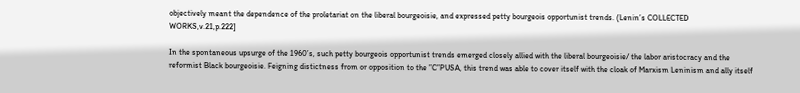objectively meant the dependence of the proletariat on the liberal bourgeoisie, and expressed petty bourgeois opportunist trends. (Lenin’s COLLECTED WORKS,v.21,p.222]

In the spontaneous upsurge of the 1960’s, such petty bourgeois opportunist trends emerged closely allied with the liberal bourgeoisie/ the labor aristocracy and the reformist Black bourgeoisie. Feigning distictness from or opposition to the ”C”PUSA, this trend was able to cover itself with the cloak of Marxism Leninism and ally itself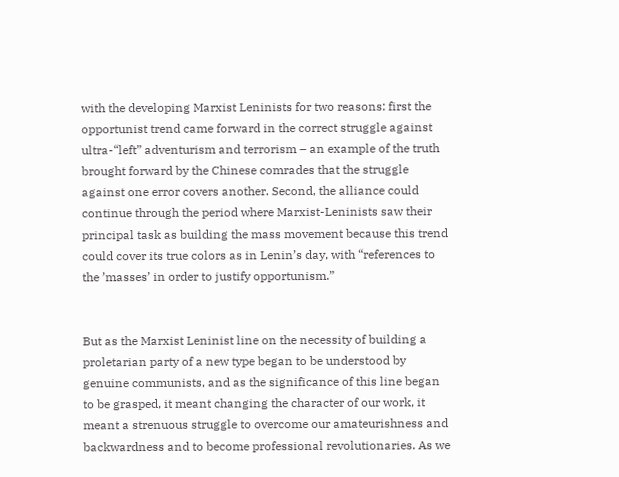with the developing Marxist Leninists for two reasons: first the opportunist trend came forward in the correct struggle against ultra-“left” adventurism and terrorism – an example of the truth brought forward by the Chinese comrades that the struggle against one error covers another. Second, the alliance could continue through the period where Marxist-Leninists saw their principal task as building the mass movement because this trend could cover its true colors as in Lenin’s day, with “references to the ’masses’ in order to justify opportunism.”


But as the Marxist Leninist line on the necessity of building a proletarian party of a new type began to be understood by genuine communists, and as the significance of this line began to be grasped, it meant changing the character of our work, it meant a strenuous struggle to overcome our amateurishness and backwardness and to become professional revolutionaries. As we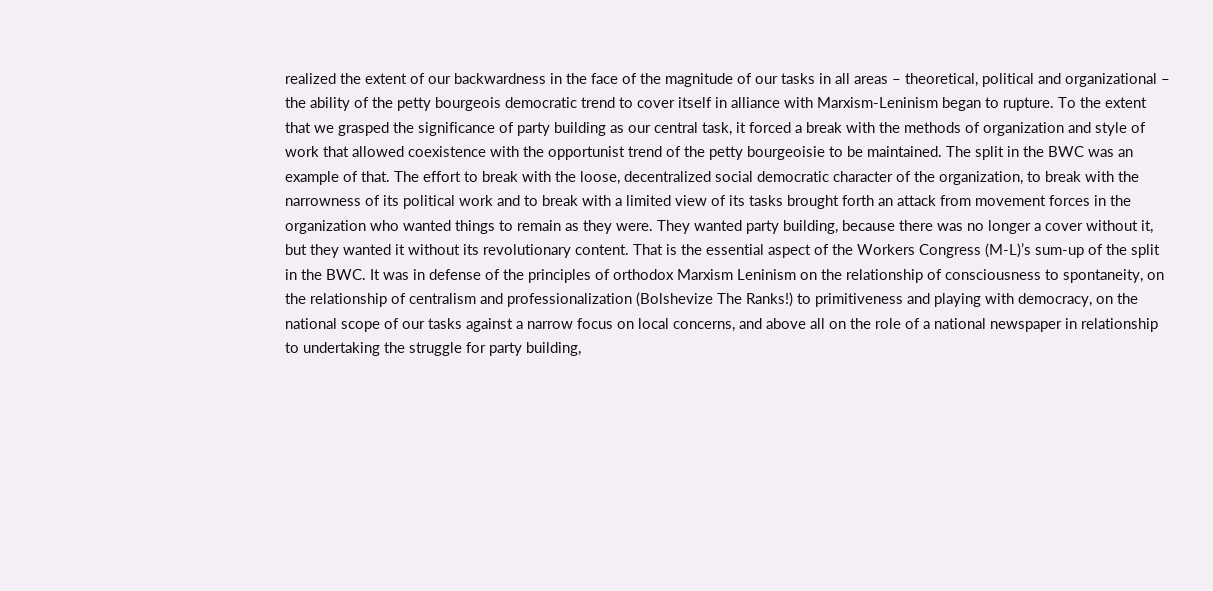realized the extent of our backwardness in the face of the magnitude of our tasks in all areas – theoretical, political and organizational – the ability of the petty bourgeois democratic trend to cover itself in alliance with Marxism-Leninism began to rupture. To the extent that we grasped the significance of party building as our central task, it forced a break with the methods of organization and style of work that allowed coexistence with the opportunist trend of the petty bourgeoisie to be maintained. The split in the BWC was an example of that. The effort to break with the loose, decentralized social democratic character of the organization, to break with the narrowness of its political work and to break with a limited view of its tasks brought forth an attack from movement forces in the organization who wanted things to remain as they were. They wanted party building, because there was no longer a cover without it, but they wanted it without its revolutionary content. That is the essential aspect of the Workers Congress (M-L)’s sum-up of the split in the BWC. It was in defense of the principles of orthodox Marxism Leninism on the relationship of consciousness to spontaneity, on the relationship of centralism and professionalization (Bolshevize The Ranks!) to primitiveness and playing with democracy, on the national scope of our tasks against a narrow focus on local concerns, and above all on the role of a national newspaper in relationship to undertaking the struggle for party building,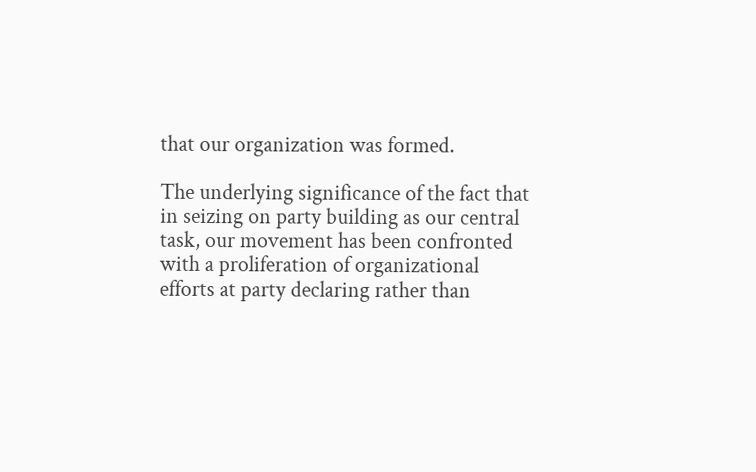that our organization was formed.

The underlying significance of the fact that in seizing on party building as our central task, our movement has been confronted with a proliferation of organizational efforts at party declaring rather than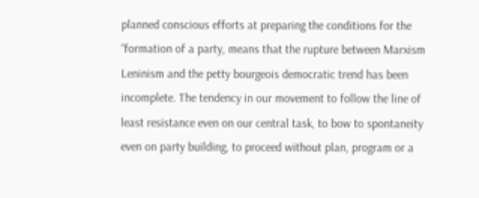planned conscious efforts at preparing the conditions for the “formation of a party, means that the rupture between Marxism Leninism and the petty bourgeois democratic trend has been incomplete. The tendency in our movement to follow the line of least resistance even on our central task, to bow to spontaneity even on party building, to proceed without plan, program or a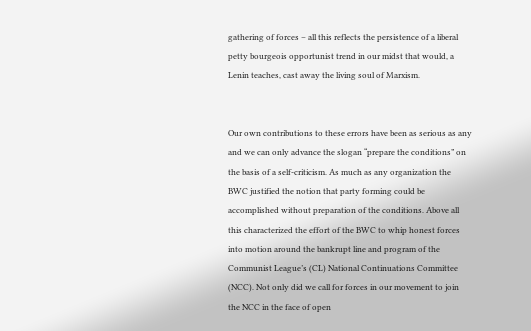gathering of forces – all this reflects the persistence of a liberal petty bourgeois opportunist trend in our midst that would, a Lenin teaches, cast away the living soul of Marxism.


Our own contributions to these errors have been as serious as any and we can only advance the slogan “prepare the conditions” on the basis of a self-criticism. As much as any organization the BWC justified the notion that party forming could be accomplished without preparation of the conditions. Above all this characterized the effort of the BWC to whip honest forces into motion around the bankrupt line and program of the Communist League’s (CL) National Continuations Committee (NCC). Not only did we call for forces in our movement to join the NCC in the face of open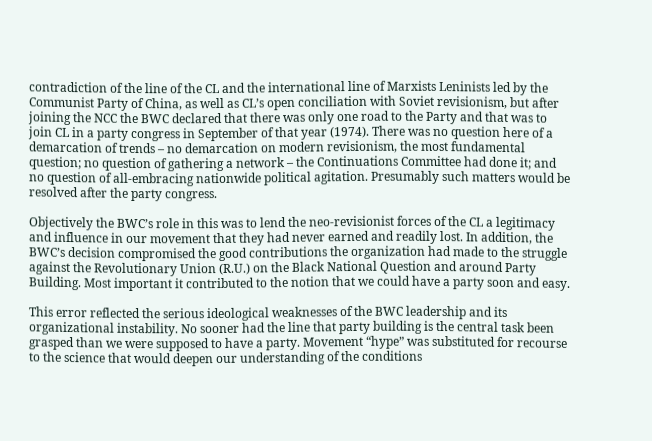contradiction of the line of the CL and the international line of Marxists Leninists led by the Communist Party of China, as well as CL’s open conciliation with Soviet revisionism, but after joining the NCC the BWC declared that there was only one road to the Party and that was to join CL in a party congress in September of that year (1974). There was no question here of a demarcation of trends – no demarcation on modern revisionism, the most fundamental question; no question of gathering a network – the Continuations Committee had done it; and no question of all-embracing nationwide political agitation. Presumably such matters would be resolved after the party congress.

Objectively the BWC’s role in this was to lend the neo-revisionist forces of the CL a legitimacy and influence in our movement that they had never earned and readily lost. In addition, the BWC’s decision compromised the good contributions the organization had made to the struggle against the Revolutionary Union (R.U.) on the Black National Question and around Party Building. Most important it contributed to the notion that we could have a party soon and easy.

This error reflected the serious ideological weaknesses of the BWC leadership and its organizational instability. No sooner had the line that party building is the central task been grasped than we were supposed to have a party. Movement “hype” was substituted for recourse to the science that would deepen our understanding of the conditions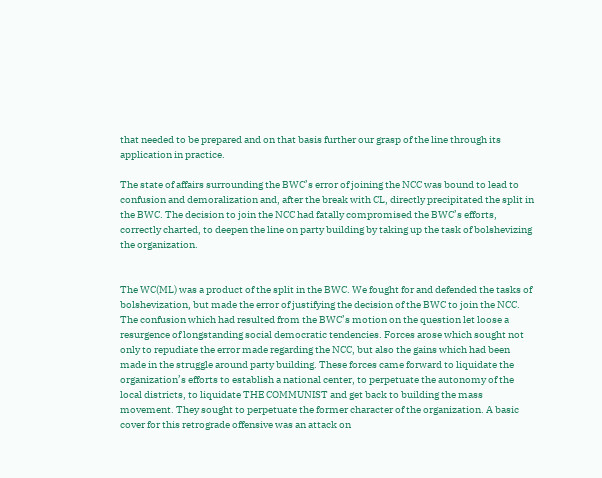that needed to be prepared and on that basis further our grasp of the line through its application in practice.

The state of affairs surrounding the BWC’s error of joining the NCC was bound to lead to confusion and demoralization and, after the break with CL, directly precipitated the split in the BWC. The decision to join the NCC had fatally compromised the BWC’s efforts, correctly charted, to deepen the line on party building by taking up the task of bolshevizing the organization.


The WC(ML) was a product of the split in the BWC. We fought for and defended the tasks of bolshevization, but made the error of justifying the decision of the BWC to join the NCC. The confusion which had resulted from the BWC’s motion on the question let loose a resurgence of longstanding social democratic tendencies. Forces arose which sought not only to repudiate the error made regarding the NCC, but also the gains which had been made in the struggle around party building. These forces came forward to liquidate the organization’s efforts to establish a national center, to perpetuate the autonomy of the local districts, to liquidate THE COMMUNIST and get back to building the mass movement. They sought to perpetuate the former character of the organization. A basic cover for this retrograde offensive was an attack on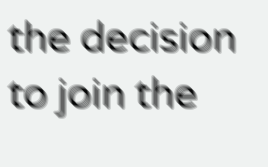the decision to join the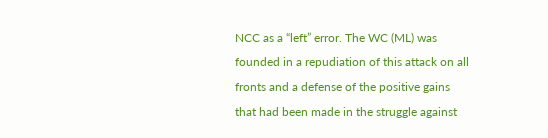NCC as a “left” error. The WC (ML) was founded in a repudiation of this attack on all fronts and a defense of the positive gains that had been made in the struggle against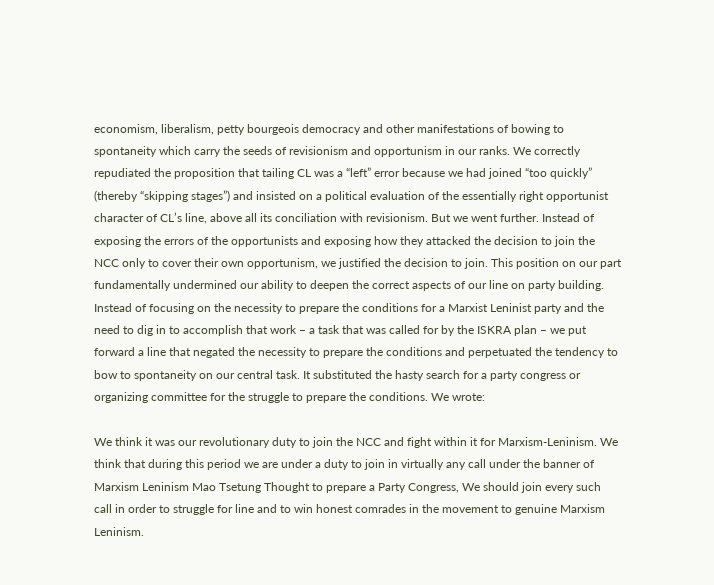economism, liberalism, petty bourgeois democracy and other manifestations of bowing to spontaneity which carry the seeds of revisionism and opportunism in our ranks. We correctly repudiated the proposition that tailing CL was a “left” error because we had joined “too quickly” (thereby “skipping stages”) and insisted on a political evaluation of the essentially right opportunist character of CL’s line, above all its conciliation with revisionism. But we went further. Instead of exposing the errors of the opportunists and exposing how they attacked the decision to join the NCC only to cover their own opportunism, we justified the decision to join. This position on our part fundamentally undermined our ability to deepen the correct aspects of our line on party building. Instead of focusing on the necessity to prepare the conditions for a Marxist Leninist party and the need to dig in to accomplish that work – a task that was called for by the ISKRA plan – we put forward a line that negated the necessity to prepare the conditions and perpetuated the tendency to bow to spontaneity on our central task. It substituted the hasty search for a party congress or organizing committee for the struggle to prepare the conditions. We wrote:

We think it was our revolutionary duty to join the NCC and fight within it for Marxism-Leninism. We think that during this period we are under a duty to join in virtually any call under the banner of Marxism Leninism Mao Tsetung Thought to prepare a Party Congress, We should join every such call in order to struggle for line and to win honest comrades in the movement to genuine Marxism Leninism.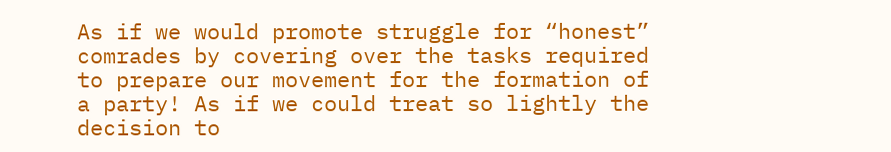As if we would promote struggle for “honest” comrades by covering over the tasks required to prepare our movement for the formation of a party! As if we could treat so lightly the decision to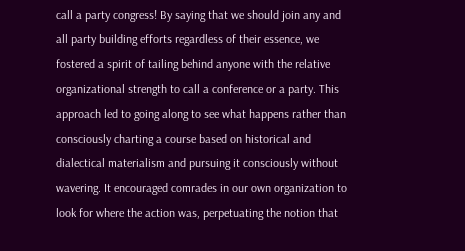call a party congress! By saying that we should join any and all party building efforts regardless of their essence, we fostered a spirit of tailing behind anyone with the relative organizational strength to call a conference or a party. This approach led to going along to see what happens rather than consciously charting a course based on historical and dialectical materialism and pursuing it consciously without wavering. It encouraged comrades in our own organization to look for where the action was, perpetuating the notion that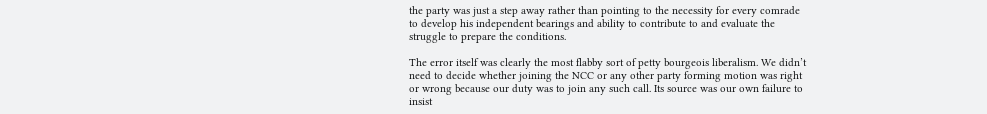the party was just a step away rather than pointing to the necessity for every comrade to develop his independent bearings and ability to contribute to and evaluate the struggle to prepare the conditions.

The error itself was clearly the most flabby sort of petty bourgeois liberalism. We didn’t need to decide whether joining the NCC or any other party forming motion was right or wrong because our duty was to join any such call. Its source was our own failure to insist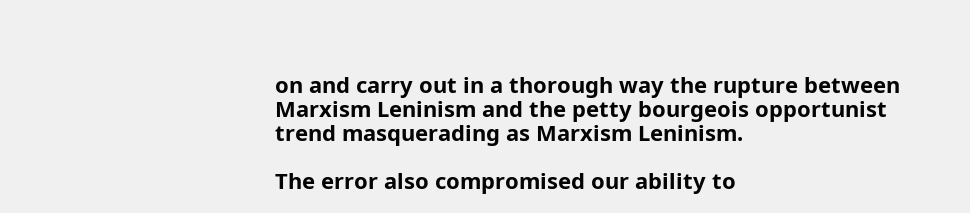on and carry out in a thorough way the rupture between Marxism Leninism and the petty bourgeois opportunist trend masquerading as Marxism Leninism.

The error also compromised our ability to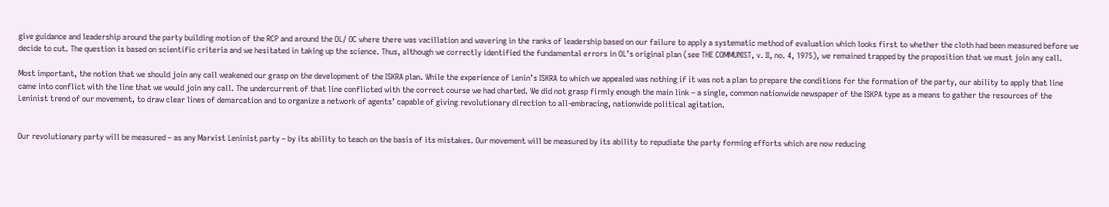give guidance and leadership around the party building motion of the RCP and around the OL/ OC where there was vacillation and wavering in the ranks of leadership based on our failure to apply a systematic method of evaluation which looks first to whether the cloth had been measured before we decide to cut. The question is based on scientific criteria and we hesitated in taking up the science. Thus, although we correctly identified the fundamental errors in OL’s original plan (see THE COMMUNIST, v. II, no. 4, 1975), we remained trapped by the proposition that we must join any call.

Most important, the notion that we should join any call weakened our grasp on the development of the ISKRA plan. While the experience of Lenin’s ISKRA to which we appealed was nothing if it was not a plan to prepare the conditions for the formation of the party, our ability to apply that line came into conflict with the line that we would join any call. The undercurrent of that line conflicted with the correct course we had charted. We did not grasp firmly enough the main link – a single, common nationwide newspaper of the ISKPA type as a means to gather the resources of the Leninist trend of our movement, to draw clear lines of demarcation and to organize a network of agents’ capable of giving revolutionary direction to all-embracing, nationwide political agitation.


Our revolutionary party will be measured – as any Marxist Leninist party – by its ability to teach on the basis of its mistakes. Our movement will be measured by its ability to repudiate the party forming efforts which are now reducing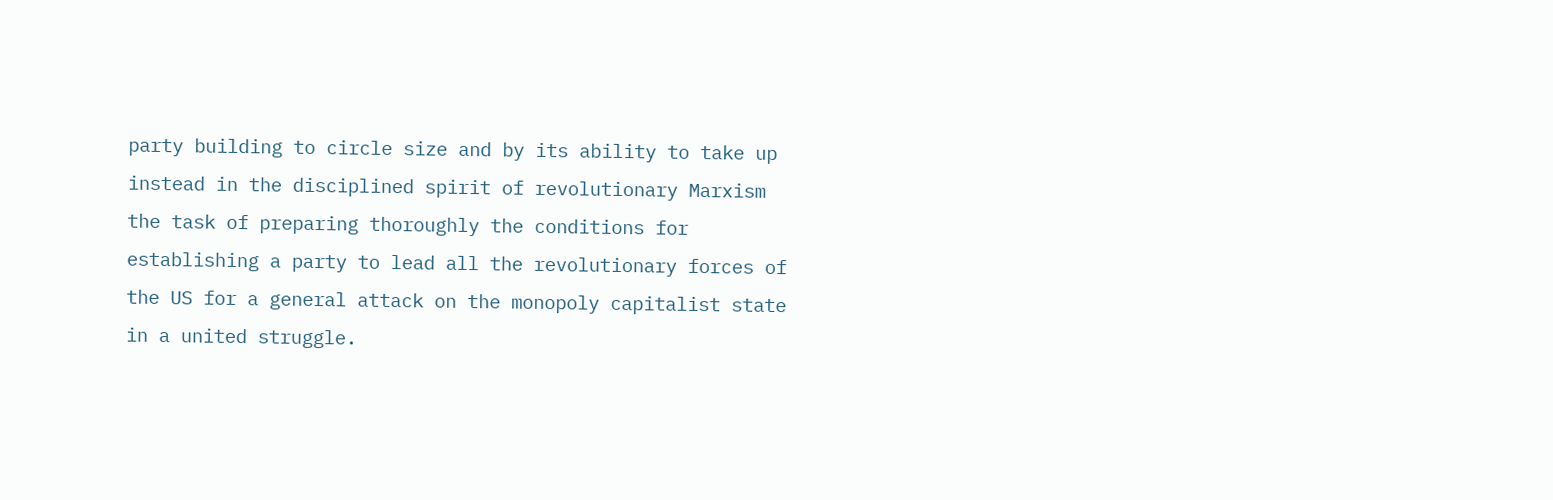party building to circle size and by its ability to take up instead in the disciplined spirit of revolutionary Marxism the task of preparing thoroughly the conditions for establishing a party to lead all the revolutionary forces of the US for a general attack on the monopoly capitalist state in a united struggle.